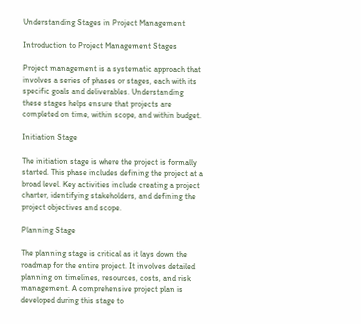Understanding Stages in Project Management

Introduction to Project Management Stages

Project management is a systematic approach that involves a series of phases or stages, each with its specific goals and deliverables. Understanding these stages helps ensure that projects are completed on time, within scope, and within budget.

Initiation Stage

The initiation stage is where the project is formally started. This phase includes defining the project at a broad level. Key activities include creating a project charter, identifying stakeholders, and defining the project objectives and scope.

Planning Stage

The planning stage is critical as it lays down the roadmap for the entire project. It involves detailed planning on timelines, resources, costs, and risk management. A comprehensive project plan is developed during this stage to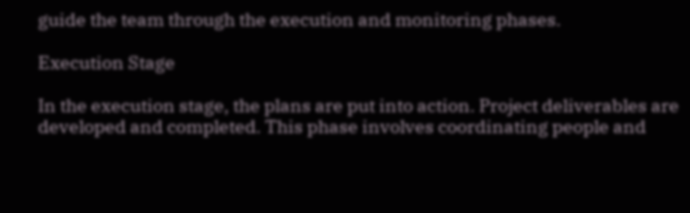guide the team through the execution and monitoring phases.

Execution Stage

In the execution stage, the plans are put into action. Project deliverables are developed and completed. This phase involves coordinating people and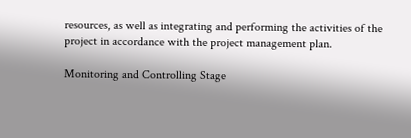resources, as well as integrating and performing the activities of the project in accordance with the project management plan.

Monitoring and Controlling Stage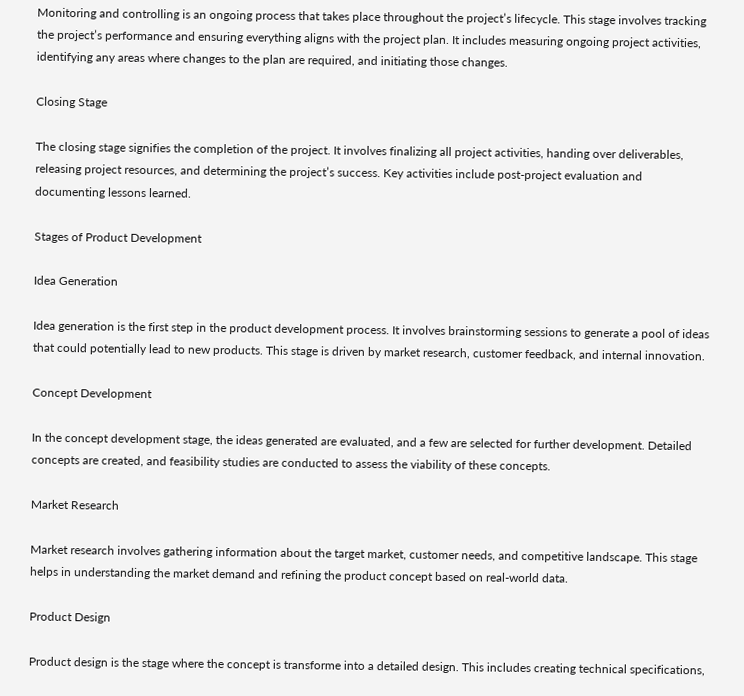Monitoring and controlling is an ongoing process that takes place throughout the project’s lifecycle. This stage involves tracking the project’s performance and ensuring everything aligns with the project plan. It includes measuring ongoing project activities, identifying any areas where changes to the plan are required, and initiating those changes.

Closing Stage

The closing stage signifies the completion of the project. It involves finalizing all project activities, handing over deliverables, releasing project resources, and determining the project’s success. Key activities include post-project evaluation and documenting lessons learned.

Stages of Product Development

Idea Generation

Idea generation is the first step in the product development process. It involves brainstorming sessions to generate a pool of ideas that could potentially lead to new products. This stage is driven by market research, customer feedback, and internal innovation.

Concept Development

In the concept development stage, the ideas generated are evaluated, and a few are selected for further development. Detailed concepts are created, and feasibility studies are conducted to assess the viability of these concepts.

Market Research

Market research involves gathering information about the target market, customer needs, and competitive landscape. This stage helps in understanding the market demand and refining the product concept based on real-world data.

Product Design

Product design is the stage where the concept is transforme into a detailed design. This includes creating technical specifications,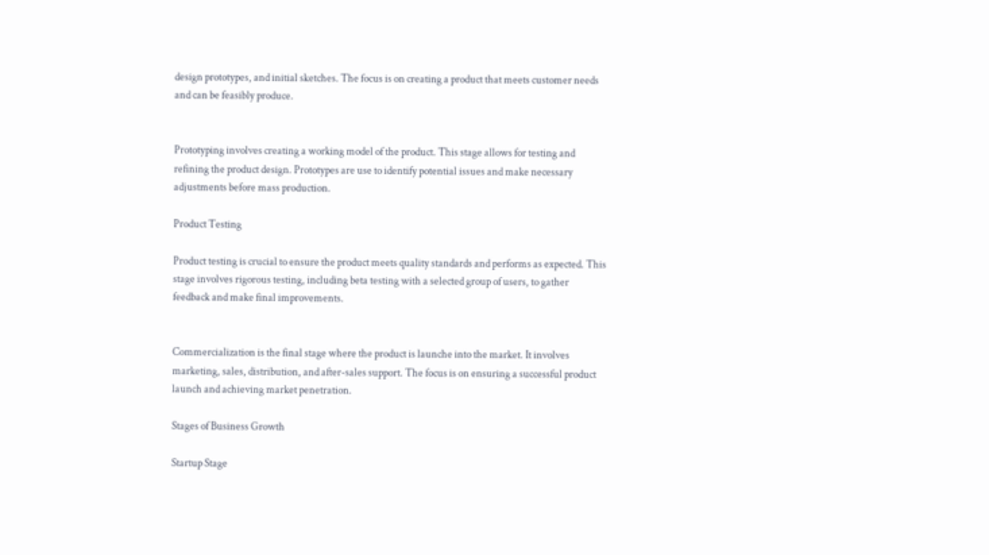design prototypes, and initial sketches. The focus is on creating a product that meets customer needs and can be feasibly produce.


Prototyping involves creating a working model of the product. This stage allows for testing and refining the product design. Prototypes are use to identify potential issues and make necessary adjustments before mass production.

Product Testing

Product testing is crucial to ensure the product meets quality standards and performs as expected. This stage involves rigorous testing, including beta testing with a selected group of users, to gather feedback and make final improvements.


Commercialization is the final stage where the product is launche into the market. It involves marketing, sales, distribution, and after-sales support. The focus is on ensuring a successful product launch and achieving market penetration.

Stages of Business Growth

Startup Stage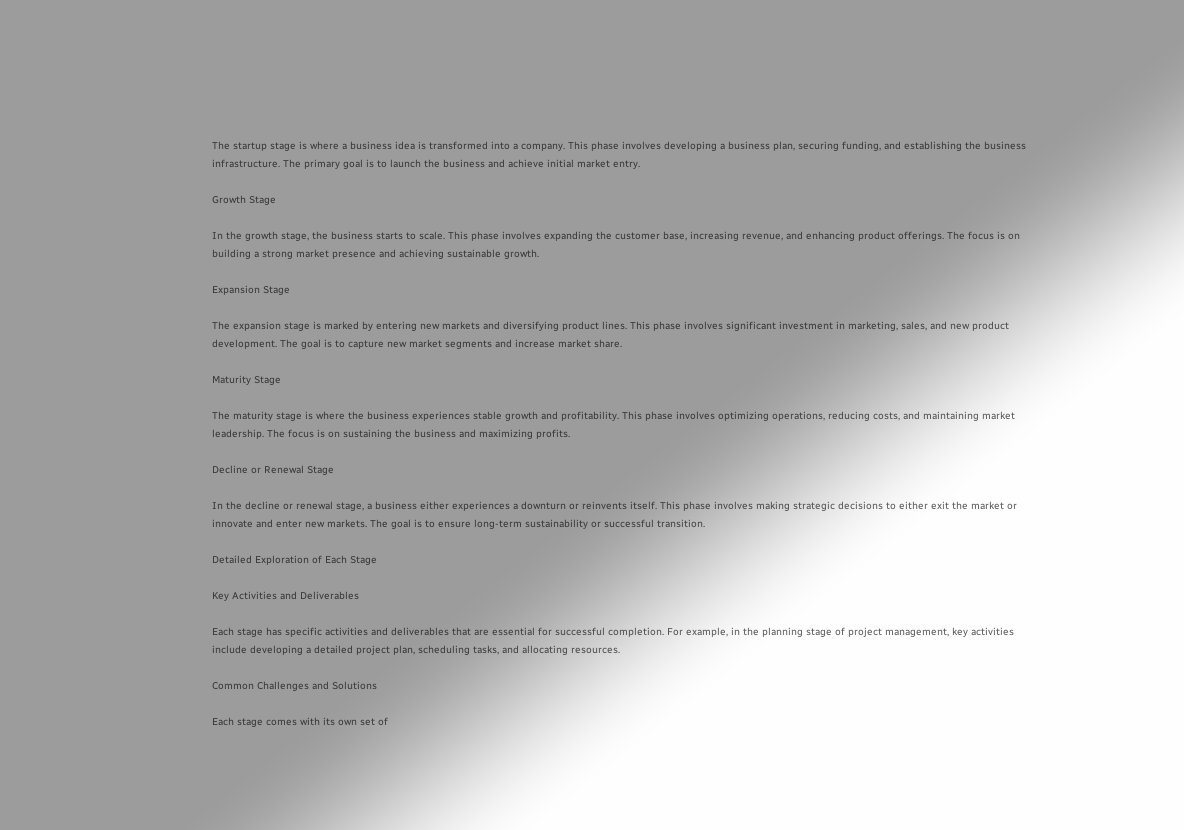The startup stage is where a business idea is transformed into a company. This phase involves developing a business plan, securing funding, and establishing the business infrastructure. The primary goal is to launch the business and achieve initial market entry.

Growth Stage

In the growth stage, the business starts to scale. This phase involves expanding the customer base, increasing revenue, and enhancing product offerings. The focus is on building a strong market presence and achieving sustainable growth.

Expansion Stage

The expansion stage is marked by entering new markets and diversifying product lines. This phase involves significant investment in marketing, sales, and new product development. The goal is to capture new market segments and increase market share.

Maturity Stage

The maturity stage is where the business experiences stable growth and profitability. This phase involves optimizing operations, reducing costs, and maintaining market leadership. The focus is on sustaining the business and maximizing profits.

Decline or Renewal Stage

In the decline or renewal stage, a business either experiences a downturn or reinvents itself. This phase involves making strategic decisions to either exit the market or innovate and enter new markets. The goal is to ensure long-term sustainability or successful transition.

Detailed Exploration of Each Stage

Key Activities and Deliverables

Each stage has specific activities and deliverables that are essential for successful completion. For example, in the planning stage of project management, key activities include developing a detailed project plan, scheduling tasks, and allocating resources.

Common Challenges and Solutions

Each stage comes with its own set of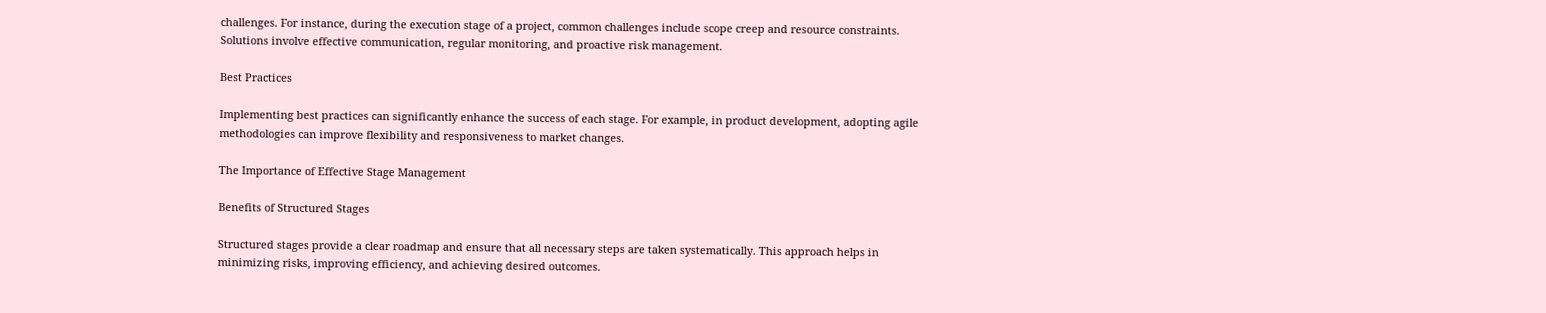challenges. For instance, during the execution stage of a project, common challenges include scope creep and resource constraints. Solutions involve effective communication, regular monitoring, and proactive risk management.

Best Practices

Implementing best practices can significantly enhance the success of each stage. For example, in product development, adopting agile methodologies can improve flexibility and responsiveness to market changes.

The Importance of Effective Stage Management

Benefits of Structured Stages

Structured stages provide a clear roadmap and ensure that all necessary steps are taken systematically. This approach helps in minimizing risks, improving efficiency, and achieving desired outcomes.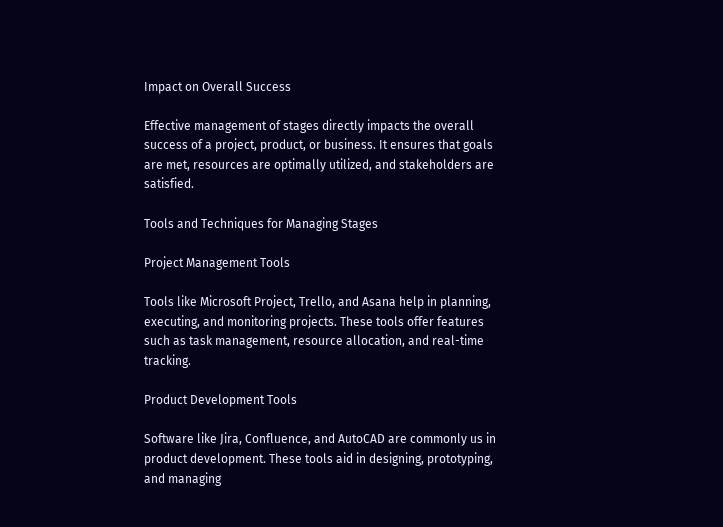Impact on Overall Success

Effective management of stages directly impacts the overall success of a project, product, or business. It ensures that goals are met, resources are optimally utilized, and stakeholders are satisfied.

Tools and Techniques for Managing Stages

Project Management Tools

Tools like Microsoft Project, Trello, and Asana help in planning, executing, and monitoring projects. These tools offer features such as task management, resource allocation, and real-time tracking.

Product Development Tools

Software like Jira, Confluence, and AutoCAD are commonly us in product development. These tools aid in designing, prototyping, and managing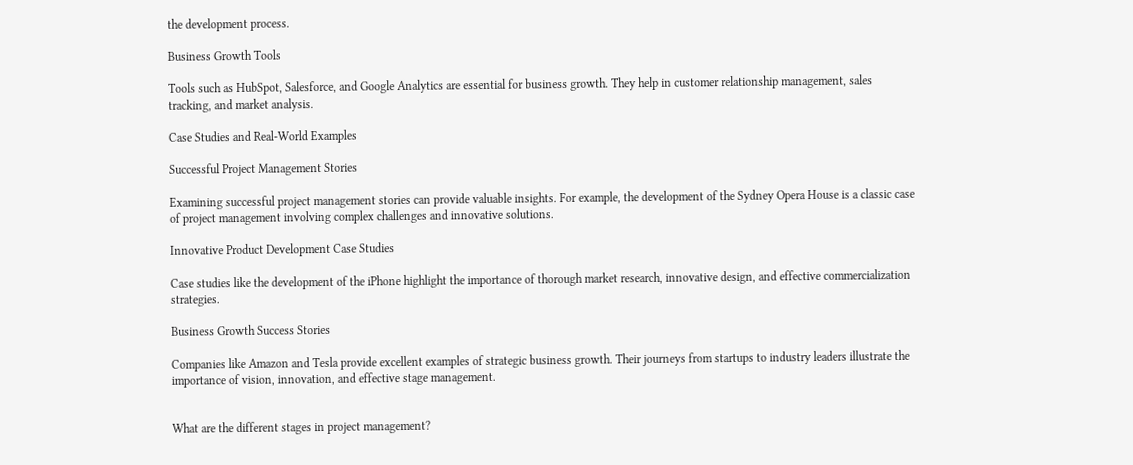the development process.

Business Growth Tools

Tools such as HubSpot, Salesforce, and Google Analytics are essential for business growth. They help in customer relationship management, sales tracking, and market analysis.

Case Studies and Real-World Examples

Successful Project Management Stories

Examining successful project management stories can provide valuable insights. For example, the development of the Sydney Opera House is a classic case of project management involving complex challenges and innovative solutions.

Innovative Product Development Case Studies

Case studies like the development of the iPhone highlight the importance of thorough market research, innovative design, and effective commercialization strategies.

Business Growth Success Stories

Companies like Amazon and Tesla provide excellent examples of strategic business growth. Their journeys from startups to industry leaders illustrate the importance of vision, innovation, and effective stage management.


What are the different stages in project management?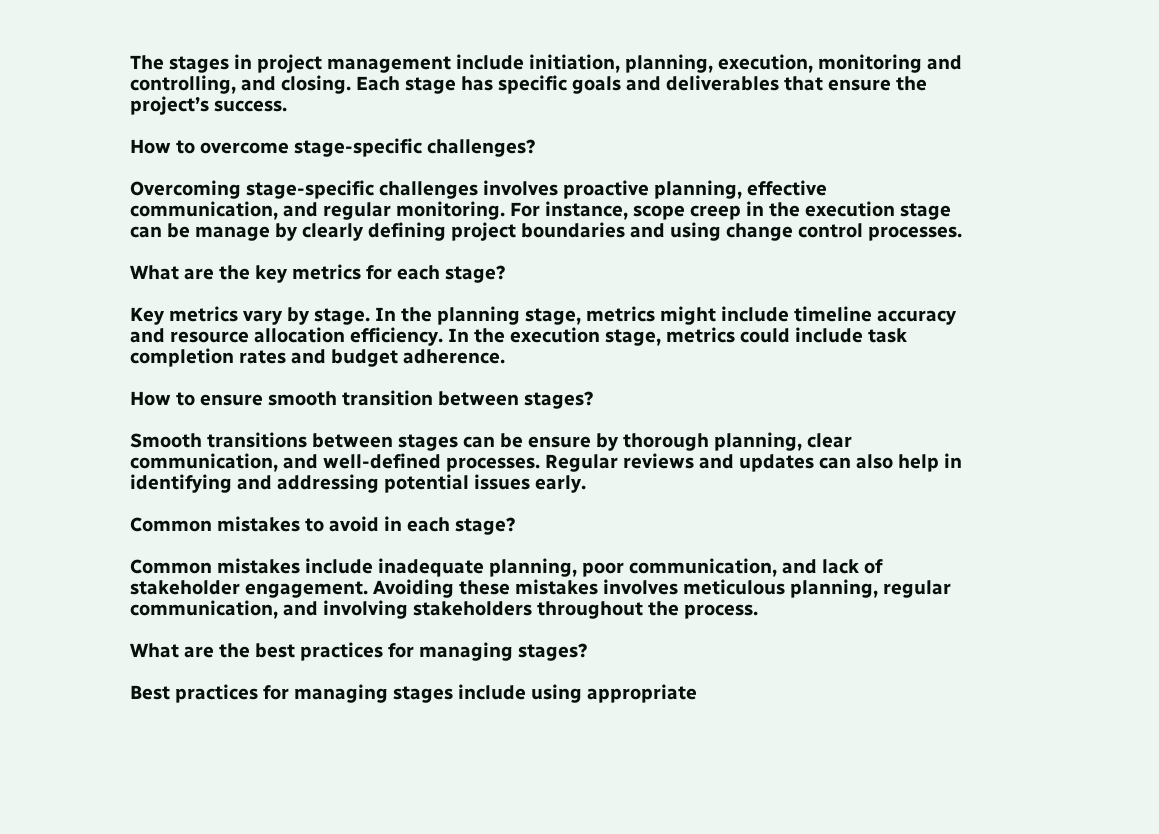The stages in project management include initiation, planning, execution, monitoring and controlling, and closing. Each stage has specific goals and deliverables that ensure the project’s success.

How to overcome stage-specific challenges?

Overcoming stage-specific challenges involves proactive planning, effective communication, and regular monitoring. For instance, scope creep in the execution stage can be manage by clearly defining project boundaries and using change control processes.

What are the key metrics for each stage?

Key metrics vary by stage. In the planning stage, metrics might include timeline accuracy and resource allocation efficiency. In the execution stage, metrics could include task completion rates and budget adherence.

How to ensure smooth transition between stages?

Smooth transitions between stages can be ensure by thorough planning, clear communication, and well-defined processes. Regular reviews and updates can also help in identifying and addressing potential issues early.

Common mistakes to avoid in each stage?

Common mistakes include inadequate planning, poor communication, and lack of stakeholder engagement. Avoiding these mistakes involves meticulous planning, regular communication, and involving stakeholders throughout the process.

What are the best practices for managing stages?

Best practices for managing stages include using appropriate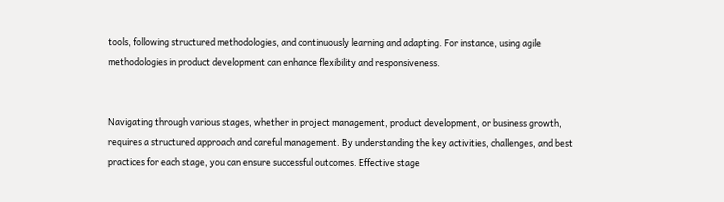tools, following structured methodologies, and continuously learning and adapting. For instance, using agile methodologies in product development can enhance flexibility and responsiveness.


Navigating through various stages, whether in project management, product development, or business growth, requires a structured approach and careful management. By understanding the key activities, challenges, and best practices for each stage, you can ensure successful outcomes. Effective stage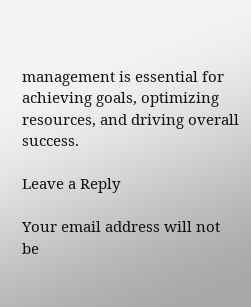management is essential for achieving goals, optimizing resources, and driving overall success.

Leave a Reply

Your email address will not be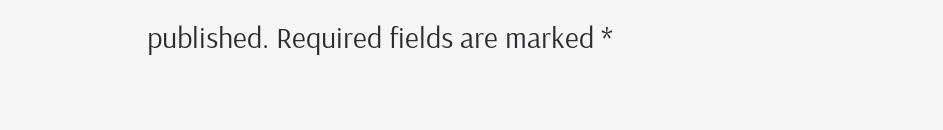published. Required fields are marked *